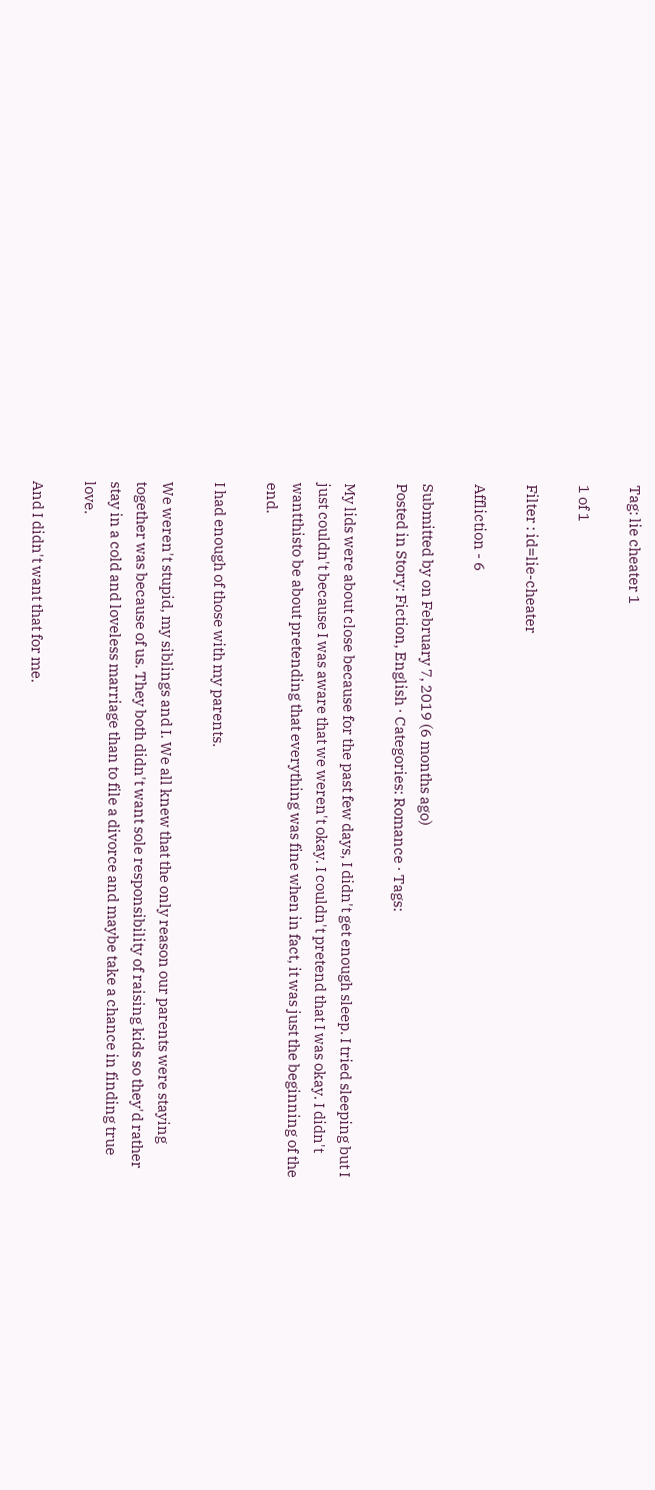Tag: lie cheater 1

1 of 1

Filter : id=lie-cheater

Affliction - 6

Submitted by on February 7, 2019 (6 months ago)
Posted in Story: Fiction, English · Categories: Romance · Tags:

My lids were about close because for the past few days, I didn't get enough sleep. I tried sleeping but I just couldn't because I was aware that we weren't okay. I couldn't pretend that I was okay. I didn't wantthisto be about pretending that everything was fine when in fact, it was just the beginning of the end.

I had enough of those with my parents.

We weren't stupid, my siblings and I. We all knew that the only reason our parents were staying together was because of us. They both didn't want sole responsibility of raising kids so they'd rather stay in a cold and loveless marriage than to file a divorce and maybe take a chance in finding true love.

And I didn't want that for me.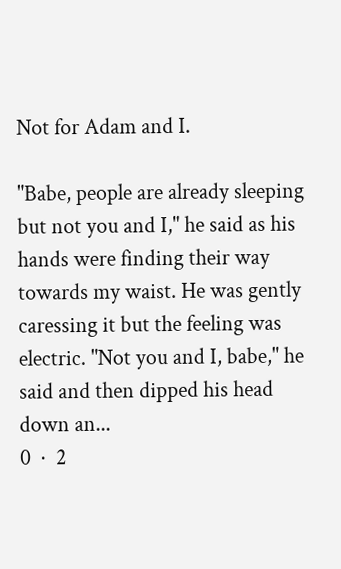Not for Adam and I.

"Babe, people are already sleeping but not you and I," he said as his hands were finding their way towards my waist. He was gently caressing it but the feeling was electric. "Not you and I, babe," he said and then dipped his head down an...
0  ·  2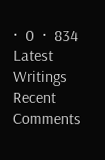·  0  ·  834
Latest Writings
Recent Comments